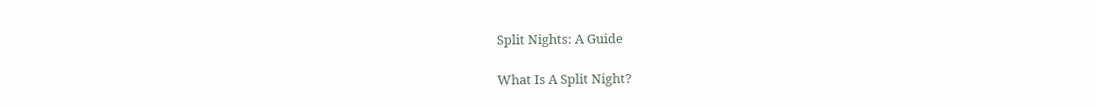Split Nights: A Guide

What Is A Split Night?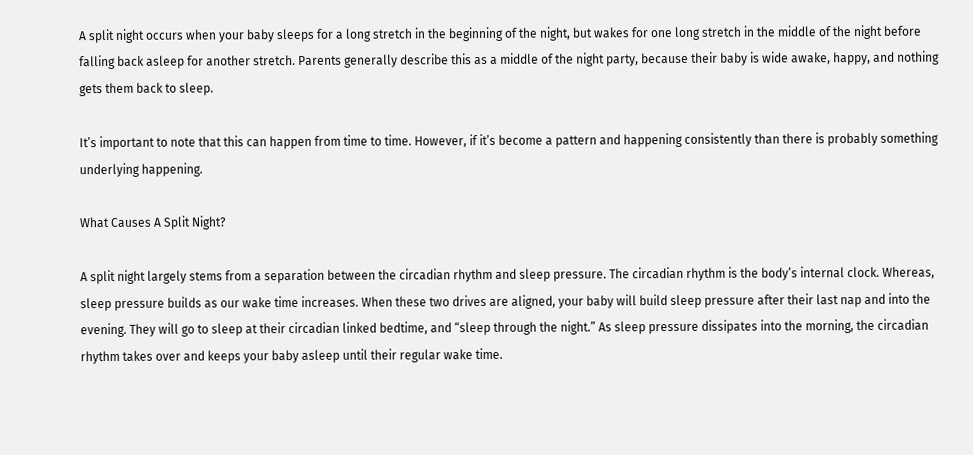A split night occurs when your baby sleeps for a long stretch in the beginning of the night, but wakes for one long stretch in the middle of the night before falling back asleep for another stretch. Parents generally describe this as a middle of the night party, because their baby is wide awake, happy, and nothing gets them back to sleep.

It’s important to note that this can happen from time to time. However, if it’s become a pattern and happening consistently than there is probably something underlying happening.

What Causes A Split Night?

A split night largely stems from a separation between the circadian rhythm and sleep pressure. The circadian rhythm is the body’s internal clock. Whereas, sleep pressure builds as our wake time increases. When these two drives are aligned, your baby will build sleep pressure after their last nap and into the evening. They will go to sleep at their circadian linked bedtime, and “sleep through the night.” As sleep pressure dissipates into the morning, the circadian rhythm takes over and keeps your baby asleep until their regular wake time.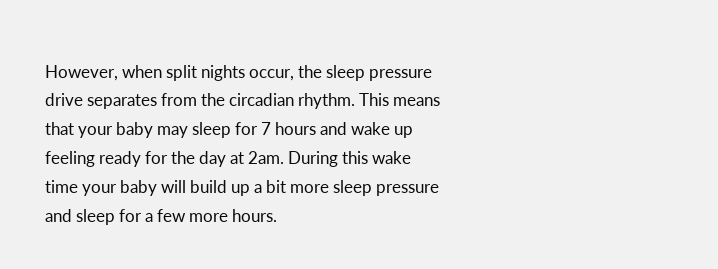However, when split nights occur, the sleep pressure drive separates from the circadian rhythm. This means that your baby may sleep for 7 hours and wake up feeling ready for the day at 2am. During this wake time your baby will build up a bit more sleep pressure and sleep for a few more hours.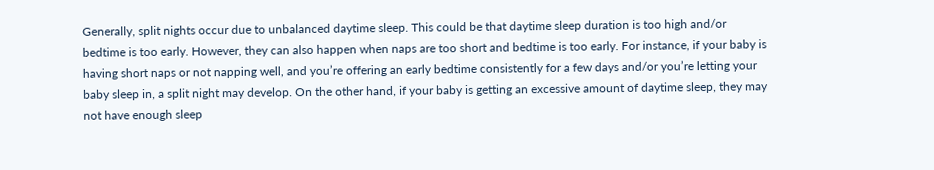Generally, split nights occur due to unbalanced daytime sleep. This could be that daytime sleep duration is too high and/or bedtime is too early. However, they can also happen when naps are too short and bedtime is too early. For instance, if your baby is having short naps or not napping well, and you’re offering an early bedtime consistently for a few days and/or you’re letting your baby sleep in, a split night may develop. On the other hand, if your baby is getting an excessive amount of daytime sleep, they may not have enough sleep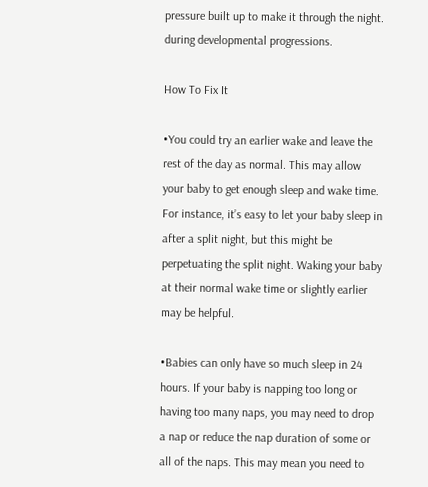pressure built up to make it through the night. during developmental progressions.

How To Fix It

•You could try an earlier wake and leave the rest of the day as normal. This may allow your baby to get enough sleep and wake time. For instance, it’s easy to let your baby sleep in after a split night, but this might be perpetuating the split night. Waking your baby at their normal wake time or slightly earlier may be helpful.

•Babies can only have so much sleep in 24 hours. If your baby is napping too long or having too many naps, you may need to drop a nap or reduce the nap duration of some or all of the naps. This may mean you need to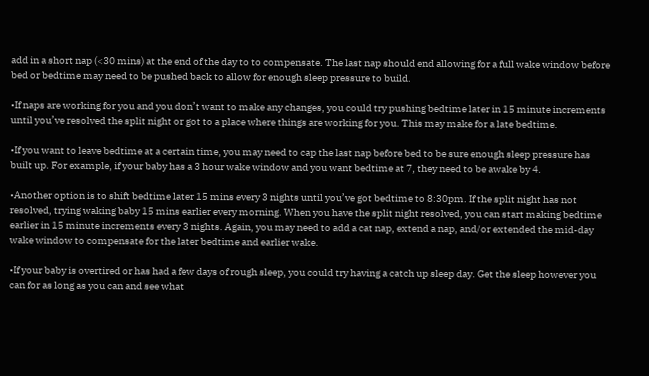add in a short nap (<30 mins) at the end of the day to to compensate. The last nap should end allowing for a full wake window before bed or bedtime may need to be pushed back to allow for enough sleep pressure to build.

•If naps are working for you and you don’t want to make any changes, you could try pushing bedtime later in 15 minute increments until you’ve resolved the split night or got to a place where things are working for you. This may make for a late bedtime.

•If you want to leave bedtime at a certain time, you may need to cap the last nap before bed to be sure enough sleep pressure has built up. For example, if your baby has a 3 hour wake window and you want bedtime at 7, they need to be awake by 4.

•Another option is to shift bedtime later 15 mins every 3 nights until you’ve got bedtime to 8:30pm. If the split night has not resolved, trying waking baby 15 mins earlier every morning. When you have the split night resolved, you can start making bedtime earlier in 15 minute increments every 3 nights. Again, you may need to add a cat nap, extend a nap, and/or extended the mid-day wake window to compensate for the later bedtime and earlier wake.

•If your baby is overtired or has had a few days of rough sleep, you could try having a catch up sleep day. Get the sleep however you can for as long as you can and see what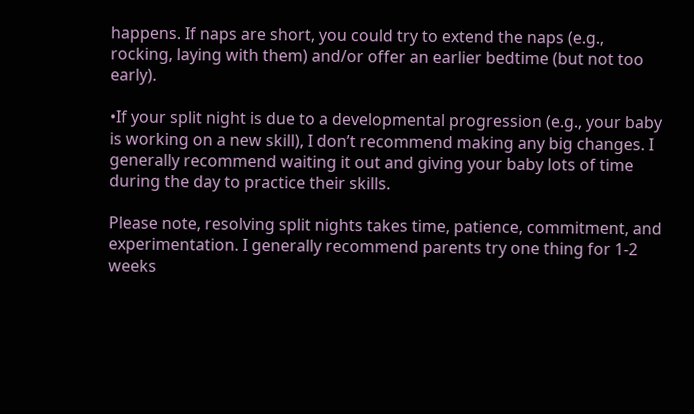happens. If naps are short, you could try to extend the naps (e.g., rocking, laying with them) and/or offer an earlier bedtime (but not too early).

•If your split night is due to a developmental progression (e.g., your baby is working on a new skill), I don’t recommend making any big changes. I generally recommend waiting it out and giving your baby lots of time during the day to practice their skills.

Please note, resolving split nights takes time, patience, commitment, and experimentation. I generally recommend parents try one thing for 1-2 weeks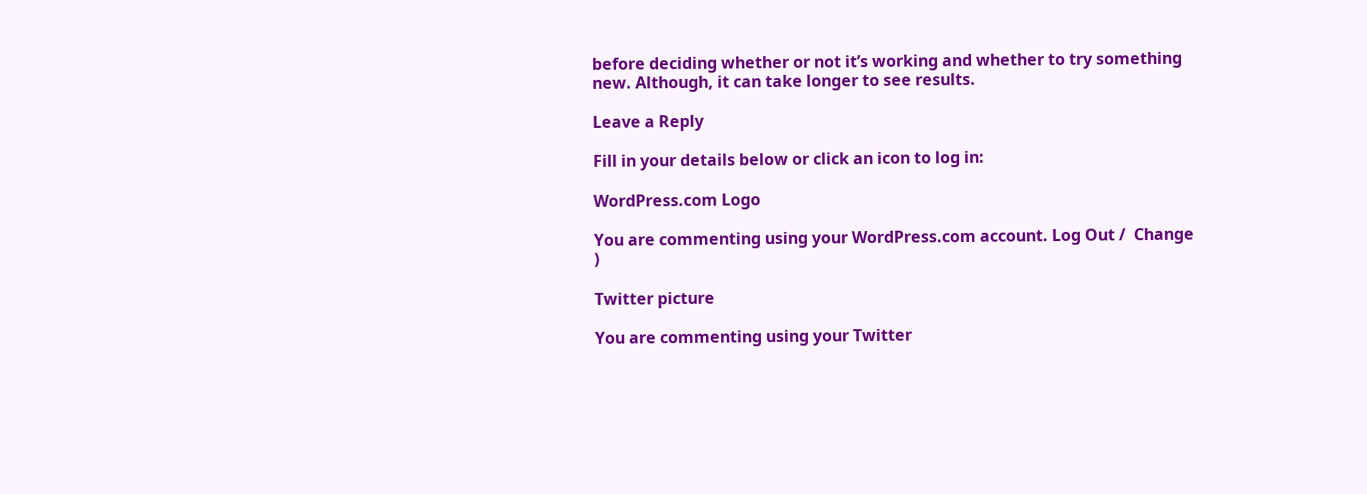before deciding whether or not it’s working and whether to try something new. Although, it can take longer to see results.

Leave a Reply

Fill in your details below or click an icon to log in:

WordPress.com Logo

You are commenting using your WordPress.com account. Log Out /  Change )

Twitter picture

You are commenting using your Twitter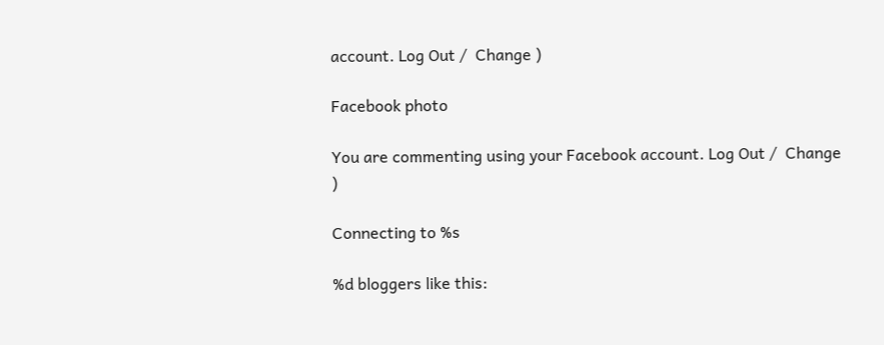account. Log Out /  Change )

Facebook photo

You are commenting using your Facebook account. Log Out /  Change )

Connecting to %s

%d bloggers like this: